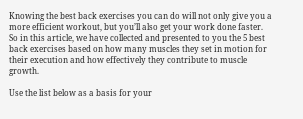Knowing the best back exercises you can do will not only give you a more efficient workout, but you’ll also get your work done faster. So in this article, we have collected and presented to you the 5 best back exercises based on how many muscles they set in motion for their execution and how effectively they contribute to muscle growth.

Use the list below as a basis for your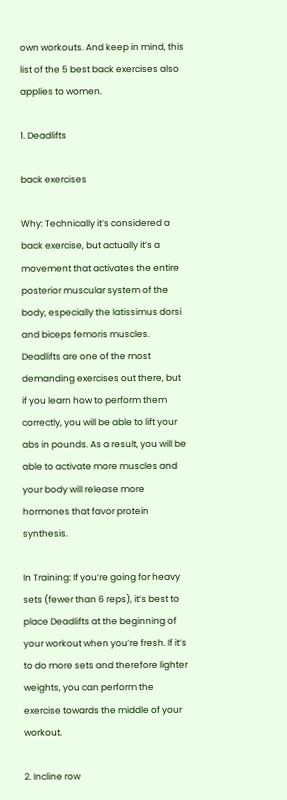own workouts. And keep in mind, this list of the 5 best back exercises also applies to women.

1. Deadlifts

back exercises

Why: Technically it’s considered a back exercise, but actually it’s a movement that activates the entire posterior muscular system of the body, especially the latissimus dorsi and biceps femoris muscles. Deadlifts are one of the most demanding exercises out there, but if you learn how to perform them correctly, you will be able to lift your abs in pounds. As a result, you will be able to activate more muscles and your body will release more hormones that favor protein synthesis.

In Training: If you’re going for heavy sets (fewer than 6 reps), it’s best to place Deadlifts at the beginning of your workout when you’re fresh. If it’s to do more sets and therefore lighter weights, you can perform the exercise towards the middle of your workout.

2. Incline row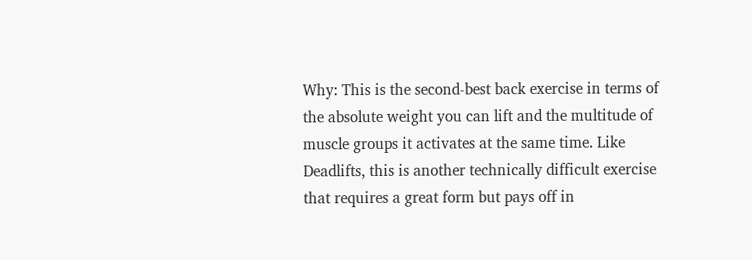Why: This is the second-best back exercise in terms of the absolute weight you can lift and the multitude of muscle groups it activates at the same time. Like Deadlifts, this is another technically difficult exercise that requires a great form but pays off in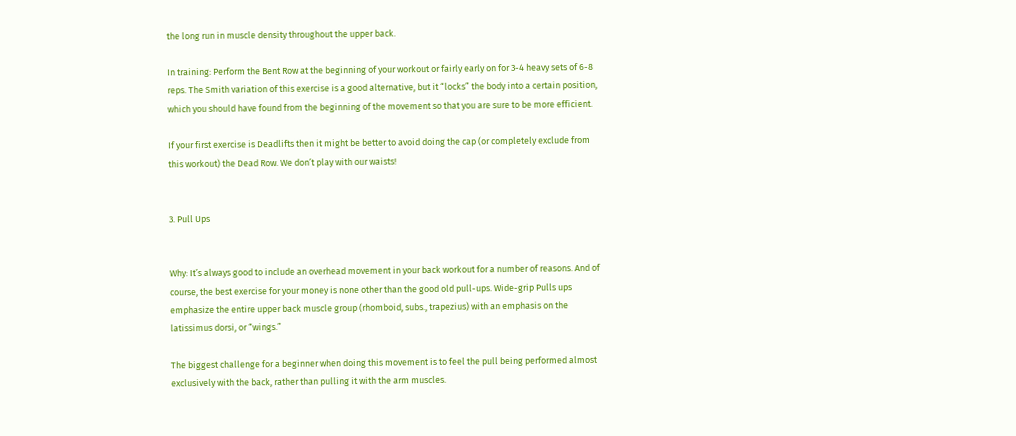the long run in muscle density throughout the upper back.

In training: Perform the Bent Row at the beginning of your workout or fairly early on for 3-4 heavy sets of 6-8 reps. The Smith variation of this exercise is a good alternative, but it “locks” the body into a certain position, which you should have found from the beginning of the movement so that you are sure to be more efficient.

If your first exercise is Deadlifts then it might be better to avoid doing the cap (or completely exclude from this workout) the Dead Row. We don’t play with our waists!


3. Pull Ups


Why: It’s always good to include an overhead movement in your back workout for a number of reasons. And of course, the best exercise for your money is none other than the good old pull-ups. Wide-grip Pulls ups emphasize the entire upper back muscle group (rhomboid, subs., trapezius) with an emphasis on the latissimus dorsi, or “wings.”

The biggest challenge for a beginner when doing this movement is to feel the pull being performed almost exclusively with the back, rather than pulling it with the arm muscles.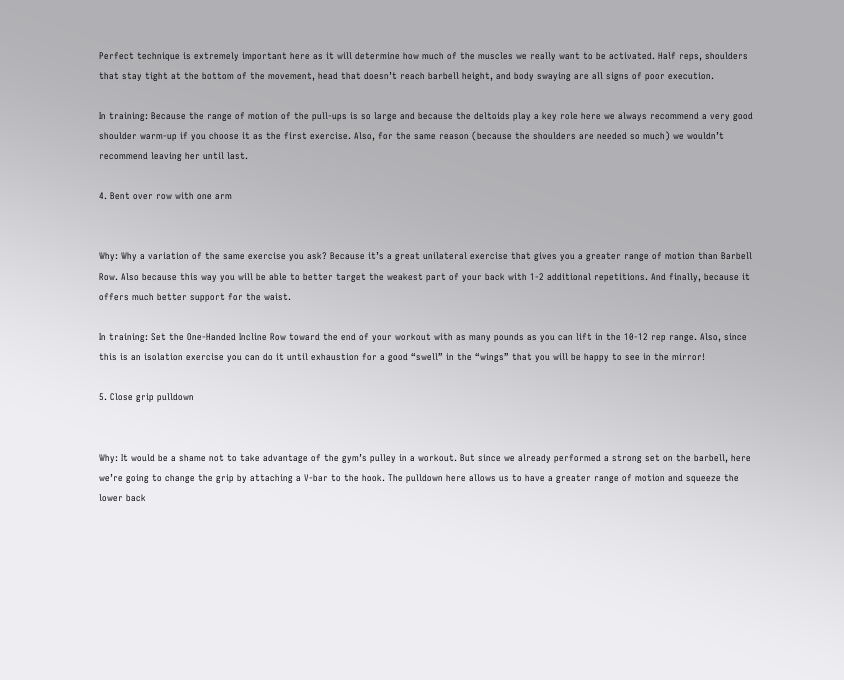Perfect technique is extremely important here as it will determine how much of the muscles we really want to be activated. Half reps, shoulders that stay tight at the bottom of the movement, head that doesn’t reach barbell height, and body swaying are all signs of poor execution.

In training: Because the range of motion of the pull-ups is so large and because the deltoids play a key role here we always recommend a very good shoulder warm-up if you choose it as the first exercise. Also, for the same reason (because the shoulders are needed so much) we wouldn’t recommend leaving her until last.

4. Bent over row with one arm


Why: Why a variation of the same exercise you ask? Because it’s a great unilateral exercise that gives you a greater range of motion than Barbell Row. Also because this way you will be able to better target the weakest part of your back with 1-2 additional repetitions. And finally, because it offers much better support for the waist.

In training: Set the One-Handed Incline Row toward the end of your workout with as many pounds as you can lift in the 10-12 rep range. Also, since this is an isolation exercise you can do it until exhaustion for a good “swell” in the “wings” that you will be happy to see in the mirror!

5. Close grip pulldown


Why: It would be a shame not to take advantage of the gym’s pulley in a workout. But since we already performed a strong set on the barbell, here we’re going to change the grip by attaching a V-bar to the hook. The pulldown here allows us to have a greater range of motion and squeeze the lower back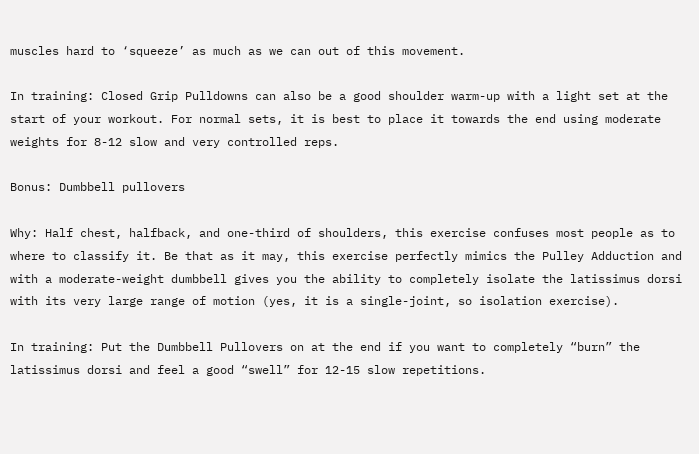muscles hard to ‘squeeze’ as much as we can out of this movement.

In training: Closed Grip Pulldowns can also be a good shoulder warm-up with a light set at the start of your workout. For normal sets, it is best to place it towards the end using moderate weights for 8-12 slow and very controlled reps.

Bonus: Dumbbell pullovers

Why: Half chest, halfback, and one-third of shoulders, this exercise confuses most people as to where to classify it. Be that as it may, this exercise perfectly mimics the Pulley Adduction and with a moderate-weight dumbbell gives you the ability to completely isolate the latissimus dorsi with its very large range of motion (yes, it is a single-joint, so isolation exercise).

In training: Put the Dumbbell Pullovers on at the end if you want to completely “burn” the latissimus dorsi and feel a good “swell” for 12-15 slow repetitions.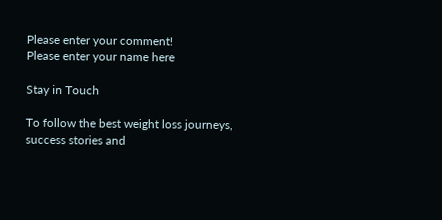Please enter your comment!
Please enter your name here

Stay in Touch

To follow the best weight loss journeys, success stories and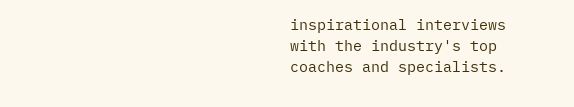inspirational interviews with the industry's top coaches and specialists.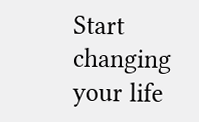Start changing your life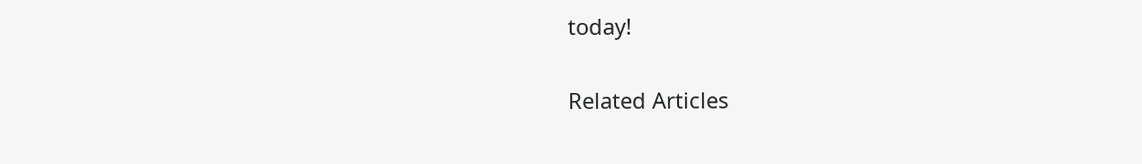today!

Related Articles